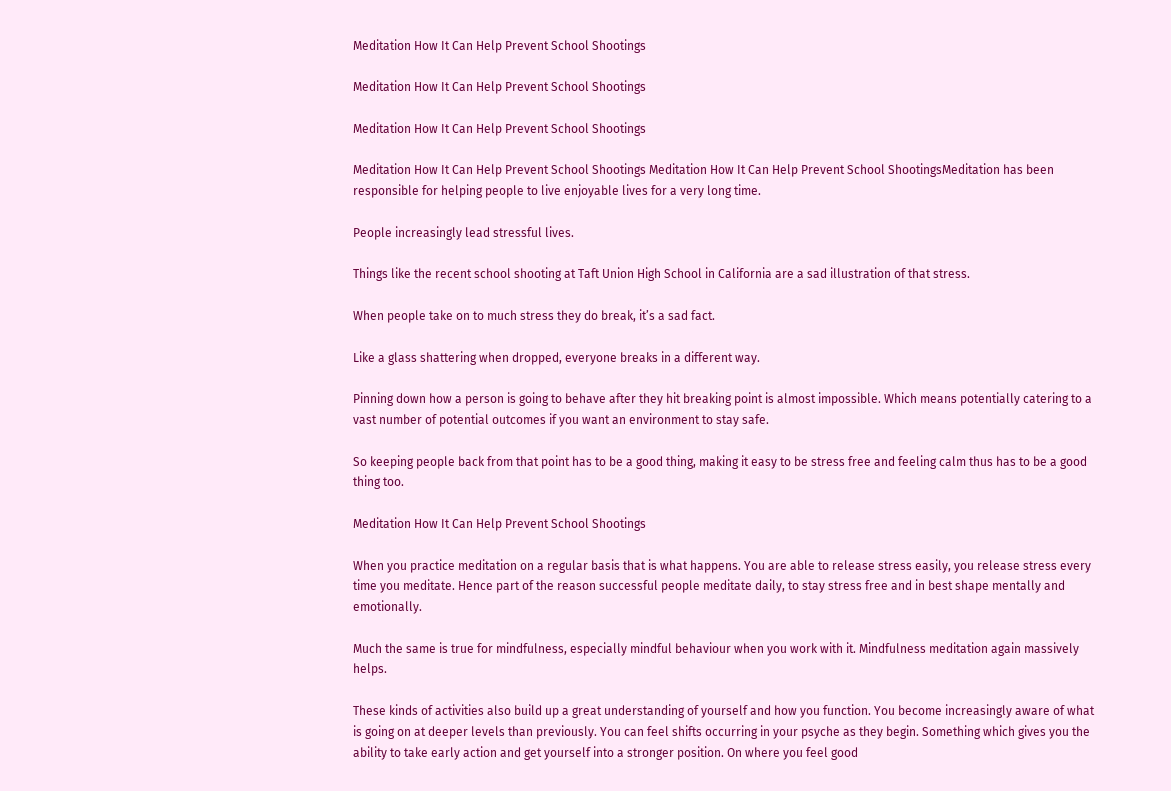Meditation How It Can Help Prevent School Shootings

Meditation How It Can Help Prevent School Shootings

Meditation How It Can Help Prevent School Shootings

Meditation How It Can Help Prevent School Shootings Meditation How It Can Help Prevent School ShootingsMeditation has been responsible for helping people to live enjoyable lives for a very long time.

People increasingly lead stressful lives.

Things like the recent school shooting at Taft Union High School in California are a sad illustration of that stress.

When people take on to much stress they do break, it’s a sad fact.

Like a glass shattering when dropped, everyone breaks in a different way.

Pinning down how a person is going to behave after they hit breaking point is almost impossible. Which means potentially catering to a vast number of potential outcomes if you want an environment to stay safe.

So keeping people back from that point has to be a good thing, making it easy to be stress free and feeling calm thus has to be a good thing too.

Meditation How It Can Help Prevent School Shootings

When you practice meditation on a regular basis that is what happens. You are able to release stress easily, you release stress every time you meditate. Hence part of the reason successful people meditate daily, to stay stress free and in best shape mentally and emotionally.

Much the same is true for mindfulness, especially mindful behaviour when you work with it. Mindfulness meditation again massively helps.

These kinds of activities also build up a great understanding of yourself and how you function. You become increasingly aware of what is going on at deeper levels than previously. You can feel shifts occurring in your psyche as they begin. Something which gives you the ability to take early action and get yourself into a stronger position. On where you feel good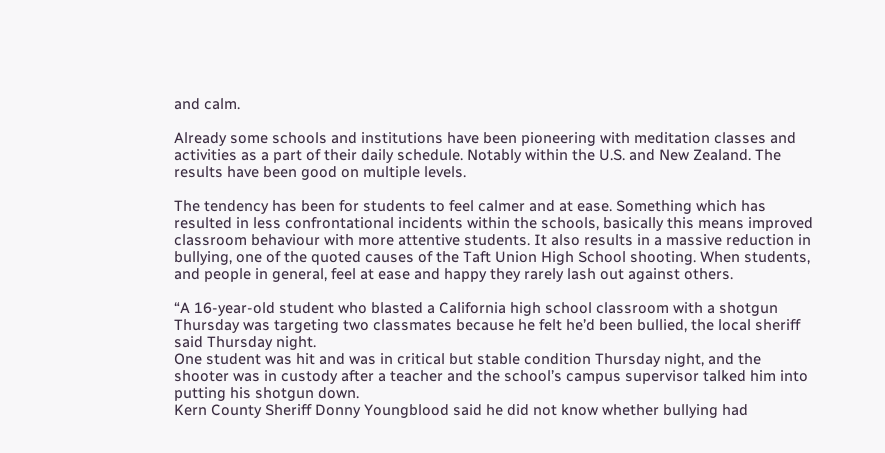and calm.

Already some schools and institutions have been pioneering with meditation classes and activities as a part of their daily schedule. Notably within the U.S. and New Zealand. The results have been good on multiple levels.

The tendency has been for students to feel calmer and at ease. Something which has resulted in less confrontational incidents within the schools, basically this means improved classroom behaviour with more attentive students. It also results in a massive reduction in bullying, one of the quoted causes of the Taft Union High School shooting. When students, and people in general, feel at ease and happy they rarely lash out against others.

“A 16-year-old student who blasted a California high school classroom with a shotgun Thursday was targeting two classmates because he felt he’d been bullied, the local sheriff said Thursday night.
One student was hit and was in critical but stable condition Thursday night, and the shooter was in custody after a teacher and the school’s campus supervisor talked him into putting his shotgun down.
Kern County Sheriff Donny Youngblood said he did not know whether bullying had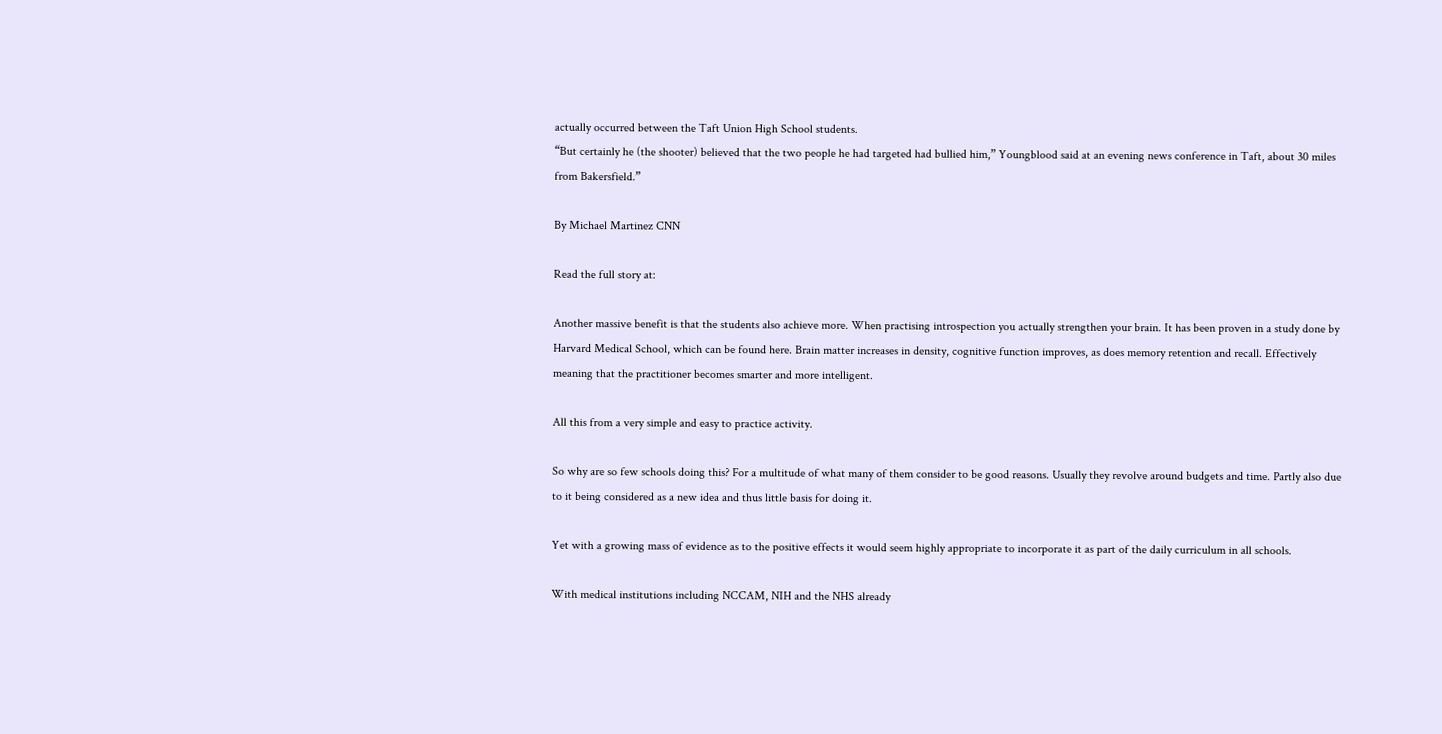actually occurred between the Taft Union High School students.
“But certainly he (the shooter) believed that the two people he had targeted had bullied him,” Youngblood said at an evening news conference in Taft, about 30 miles from Bakersfield.”

By Michael Martinez CNN

Read the full story at:

Another massive benefit is that the students also achieve more. When practising introspection you actually strengthen your brain. It has been proven in a study done by Harvard Medical School, which can be found here. Brain matter increases in density, cognitive function improves, as does memory retention and recall. Effectively meaning that the practitioner becomes smarter and more intelligent.

All this from a very simple and easy to practice activity.

So why are so few schools doing this? For a multitude of what many of them consider to be good reasons. Usually they revolve around budgets and time. Partly also due to it being considered as a new idea and thus little basis for doing it.

Yet with a growing mass of evidence as to the positive effects it would seem highly appropriate to incorporate it as part of the daily curriculum in all schools.

With medical institutions including NCCAM, NIH and the NHS already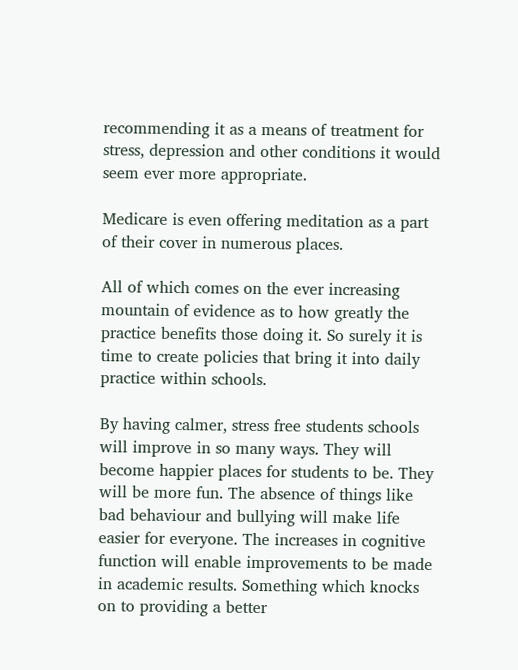recommending it as a means of treatment for stress, depression and other conditions it would seem ever more appropriate.

Medicare is even offering meditation as a part of their cover in numerous places.

All of which comes on the ever increasing mountain of evidence as to how greatly the practice benefits those doing it. So surely it is time to create policies that bring it into daily practice within schools.

By having calmer, stress free students schools will improve in so many ways. They will become happier places for students to be. They will be more fun. The absence of things like bad behaviour and bullying will make life easier for everyone. The increases in cognitive function will enable improvements to be made in academic results. Something which knocks on to providing a better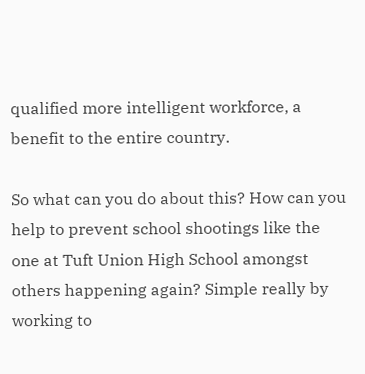qualified more intelligent workforce, a benefit to the entire country.

So what can you do about this? How can you help to prevent school shootings like the one at Tuft Union High School amongst others happening again? Simple really by working to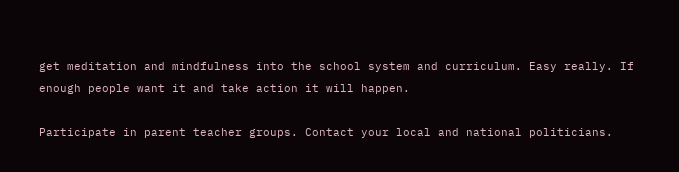get meditation and mindfulness into the school system and curriculum. Easy really. If enough people want it and take action it will happen.

Participate in parent teacher groups. Contact your local and national politicians.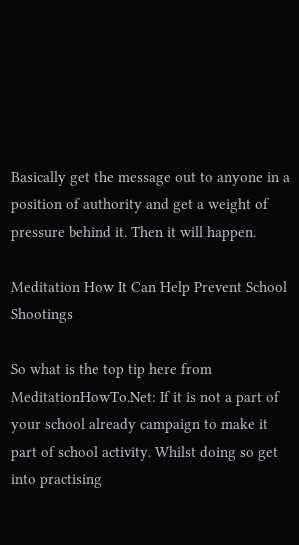Basically get the message out to anyone in a position of authority and get a weight of pressure behind it. Then it will happen.

Meditation How It Can Help Prevent School Shootings

So what is the top tip here from MeditationHowTo.Net: If it is not a part of your school already campaign to make it part of school activity. Whilst doing so get into practising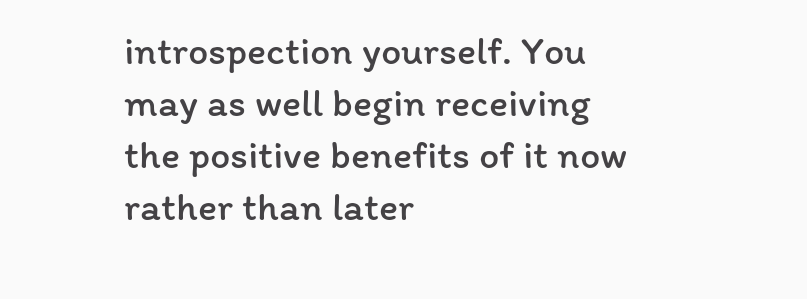introspection yourself. You may as well begin receiving the positive benefits of it now rather than later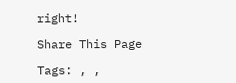right!

Share This Page

Tags: , ,